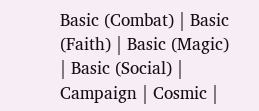Basic (Combat) | Basic (Faith) | Basic (Magic) | Basic (Social) | Campaign | Cosmic |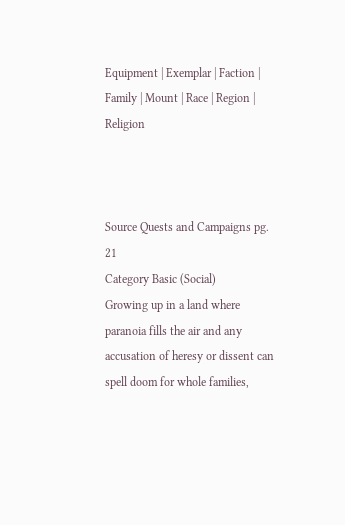Equipment | Exemplar | Faction | Family | Mount | Race | Region | Religion



Source Quests and Campaigns pg. 21
Category Basic (Social)
Growing up in a land where paranoia fills the air and any accusation of heresy or dissent can spell doom for whole families,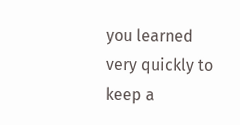you learned very quickly to keep a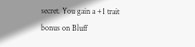secret. You gain a +1 trait bonus on Bluff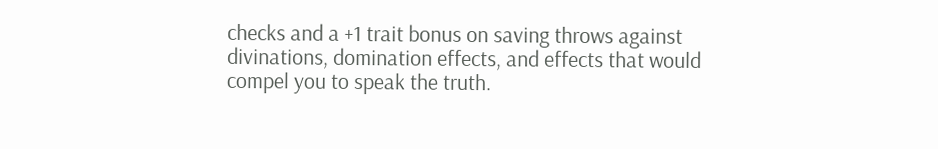checks and a +1 trait bonus on saving throws against divinations, domination effects, and effects that would compel you to speak the truth.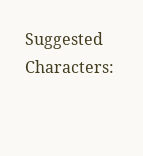Suggested Characters: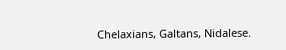Chelaxians, Galtans, Nidalese.